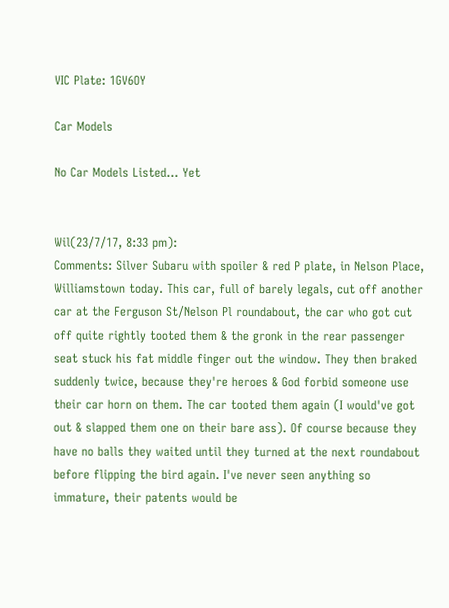VIC Plate: 1GV6OY

Car Models

No Car Models Listed... Yet


Wil(23/7/17, 8:33 pm):
Comments: Silver Subaru with spoiler & red P plate, in Nelson Place, Williamstown today. This car, full of barely legals, cut off another car at the Ferguson St/Nelson Pl roundabout, the car who got cut off quite rightly tooted them & the gronk in the rear passenger seat stuck his fat middle finger out the window. They then braked suddenly twice, because they're heroes & God forbid someone use their car horn on them. The car tooted them again (I would've got out & slapped them one on their bare ass). Of course because they have no balls they waited until they turned at the next roundabout before flipping the bird again. I've never seen anything so immature, their patents would be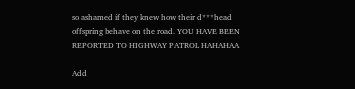so ashamed if they knew how their d***head offspring behave on the road. YOU HAVE BEEN REPORTED TO HIGHWAY PATROL HAHAHAA

Add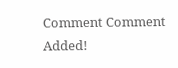Comment Comment Added!